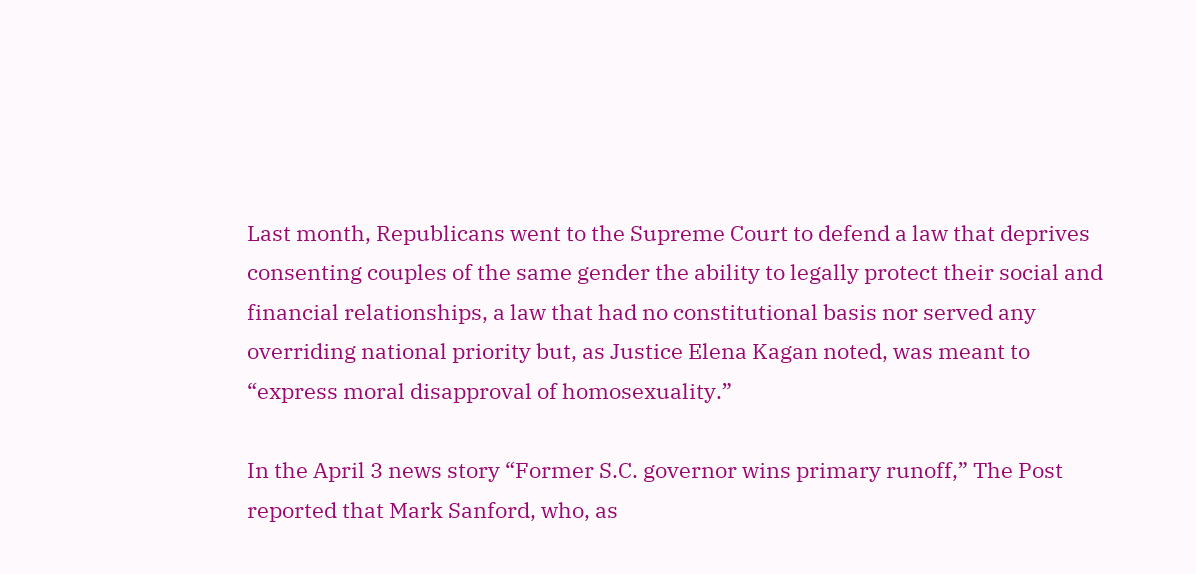Last month, Republicans went to the Supreme Court to defend a law that deprives consenting couples of the same gender the ability to legally protect their social and financial relationships, a law that had no constitutional basis nor served any overriding national priority but, as Justice Elena Kagan noted, was meant to “express moral disapproval of homosexuality.”

In the April 3 news story “Former S.C. governor wins primary runoff,” The Post reported that Mark Sanford, who, as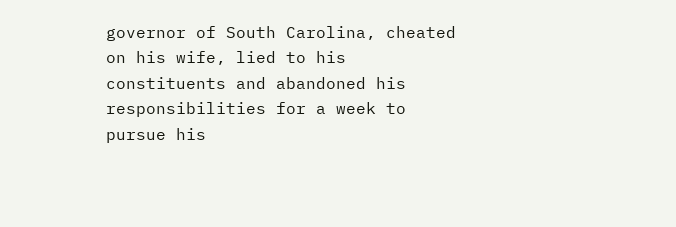governor of South Carolina, cheated on his wife, lied to his constituents and abandoned his responsibilities for a week to pursue his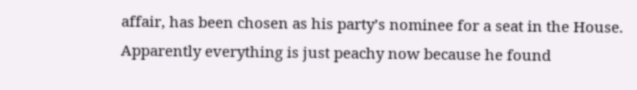affair, has been chosen as his party’s nominee for a seat in the House. Apparently everything is just peachy now because he found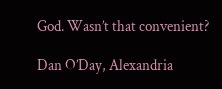God. Wasn’t that convenient?

Dan O’Day, Alexandria